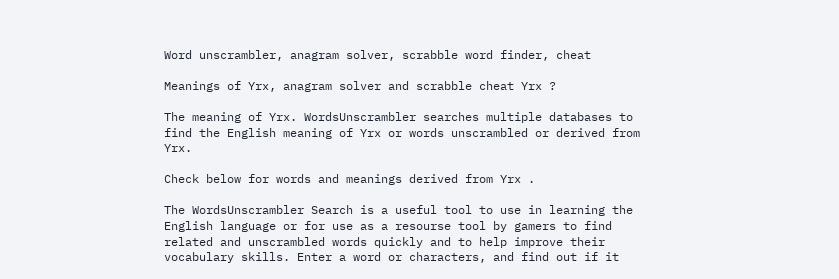Word unscrambler, anagram solver, scrabble word finder, cheat

Meanings of Yrx, anagram solver and scrabble cheat Yrx ?

The meaning of Yrx. WordsUnscrambler searches multiple databases to find the English meaning of Yrx or words unscrambled or derived from Yrx.

Check below for words and meanings derived from Yrx .

The WordsUnscrambler Search is a useful tool to use in learning the English language or for use as a resourse tool by gamers to find related and unscrambled words quickly and to help improve their vocabulary skills. Enter a word or characters, and find out if it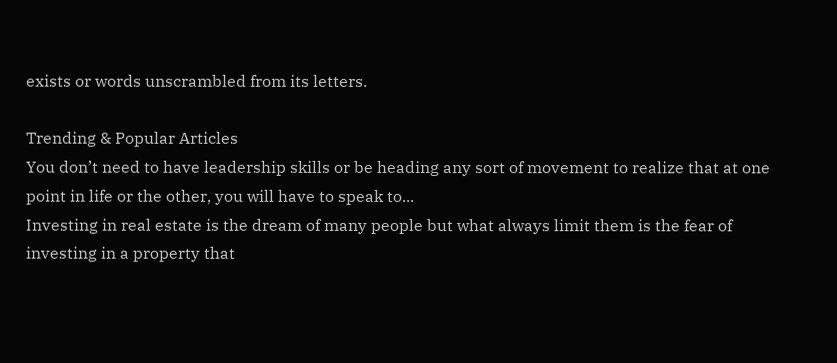exists or words unscrambled from its letters.

Trending & Popular Articles
You don’t need to have leadership skills or be heading any sort of movement to realize that at one point in life or the other, you will have to speak to...
Investing in real estate is the dream of many people but what always limit them is the fear of investing in a property that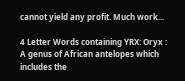cannot yield any profit. Much work...

4 Letter Words containing YRX: Oryx : A genus of African antelopes which includes the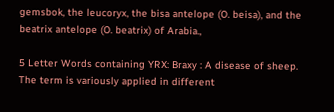gemsbok, the leucoryx, the bisa antelope (O. beisa), and the beatrix antelope (O. beatrix) of Arabia.,

5 Letter Words containing YRX: Braxy : A disease of sheep. The term is variously applied in different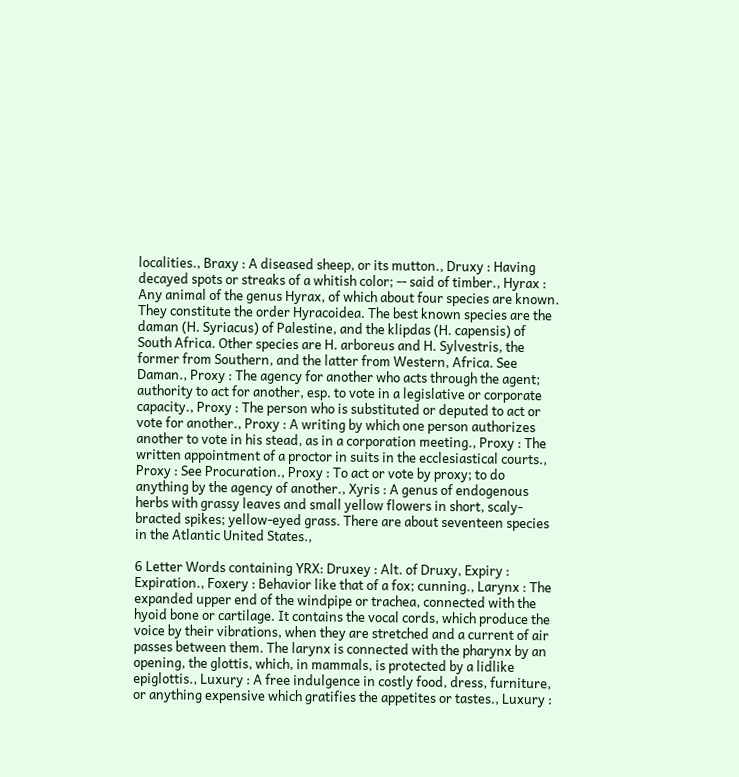localities., Braxy : A diseased sheep, or its mutton., Druxy : Having decayed spots or streaks of a whitish color; -- said of timber., Hyrax : Any animal of the genus Hyrax, of which about four species are known. They constitute the order Hyracoidea. The best known species are the daman (H. Syriacus) of Palestine, and the klipdas (H. capensis) of South Africa. Other species are H. arboreus and H. Sylvestris, the former from Southern, and the latter from Western, Africa. See Daman., Proxy : The agency for another who acts through the agent; authority to act for another, esp. to vote in a legislative or corporate capacity., Proxy : The person who is substituted or deputed to act or vote for another., Proxy : A writing by which one person authorizes another to vote in his stead, as in a corporation meeting., Proxy : The written appointment of a proctor in suits in the ecclesiastical courts., Proxy : See Procuration., Proxy : To act or vote by proxy; to do anything by the agency of another., Xyris : A genus of endogenous herbs with grassy leaves and small yellow flowers in short, scaly-bracted spikes; yellow-eyed grass. There are about seventeen species in the Atlantic United States.,

6 Letter Words containing YRX: Druxey : Alt. of Druxy, Expiry : Expiration., Foxery : Behavior like that of a fox; cunning., Larynx : The expanded upper end of the windpipe or trachea, connected with the hyoid bone or cartilage. It contains the vocal cords, which produce the voice by their vibrations, when they are stretched and a current of air passes between them. The larynx is connected with the pharynx by an opening, the glottis, which, in mammals, is protected by a lidlike epiglottis., Luxury : A free indulgence in costly food, dress, furniture, or anything expensive which gratifies the appetites or tastes., Luxury :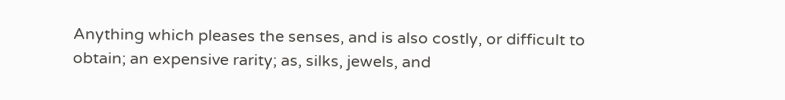Anything which pleases the senses, and is also costly, or difficult to obtain; an expensive rarity; as, silks, jewels, and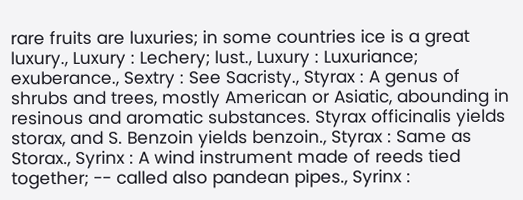rare fruits are luxuries; in some countries ice is a great luxury., Luxury : Lechery; lust., Luxury : Luxuriance; exuberance., Sextry : See Sacristy., Styrax : A genus of shrubs and trees, mostly American or Asiatic, abounding in resinous and aromatic substances. Styrax officinalis yields storax, and S. Benzoin yields benzoin., Styrax : Same as Storax., Syrinx : A wind instrument made of reeds tied together; -- called also pandean pipes., Syrinx :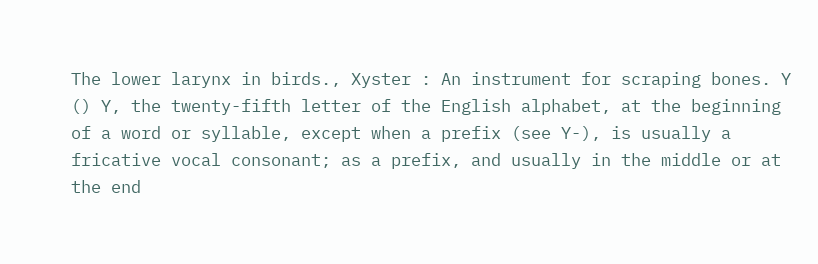The lower larynx in birds., Xyster : An instrument for scraping bones. Y () Y, the twenty-fifth letter of the English alphabet, at the beginning of a word or syllable, except when a prefix (see Y-), is usually a fricative vocal consonant; as a prefix, and usually in the middle or at the end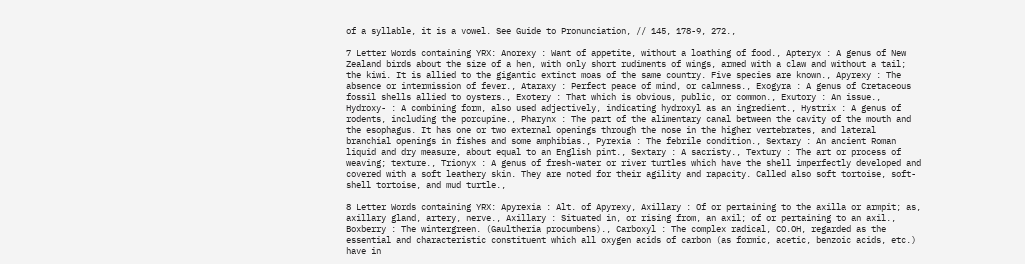of a syllable, it is a vowel. See Guide to Pronunciation, // 145, 178-9, 272.,

7 Letter Words containing YRX: Anorexy : Want of appetite, without a loathing of food., Apteryx : A genus of New Zealand birds about the size of a hen, with only short rudiments of wings, armed with a claw and without a tail; the kiwi. It is allied to the gigantic extinct moas of the same country. Five species are known., Apyrexy : The absence or intermission of fever., Ataraxy : Perfect peace of mind, or calmness., Exogyra : A genus of Cretaceous fossil shells allied to oysters., Exotery : That which is obvious, public, or common., Exutory : An issue., Hydroxy- : A combining form, also used adjectively, indicating hydroxyl as an ingredient., Hystrix : A genus of rodents, including the porcupine., Pharynx : The part of the alimentary canal between the cavity of the mouth and the esophagus. It has one or two external openings through the nose in the higher vertebrates, and lateral branchial openings in fishes and some amphibias., Pyrexia : The febrile condition., Sextary : An ancient Roman liquid and dry measure, about equal to an English pint., Sextary : A sacristy., Textury : The art or process of weaving; texture., Trionyx : A genus of fresh-water or river turtles which have the shell imperfectly developed and covered with a soft leathery skin. They are noted for their agility and rapacity. Called also soft tortoise, soft-shell tortoise, and mud turtle.,

8 Letter Words containing YRX: Apyrexia : Alt. of Apyrexy, Axillary : Of or pertaining to the axilla or armpit; as, axillary gland, artery, nerve., Axillary : Situated in, or rising from, an axil; of or pertaining to an axil., Boxberry : The wintergreen. (Gaultheria procumbens)., Carboxyl : The complex radical, CO.OH, regarded as the essential and characteristic constituent which all oxygen acids of carbon (as formic, acetic, benzoic acids, etc.) have in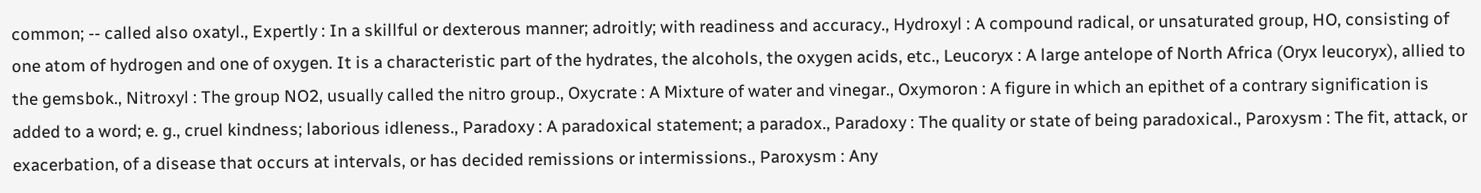common; -- called also oxatyl., Expertly : In a skillful or dexterous manner; adroitly; with readiness and accuracy., Hydroxyl : A compound radical, or unsaturated group, HO, consisting of one atom of hydrogen and one of oxygen. It is a characteristic part of the hydrates, the alcohols, the oxygen acids, etc., Leucoryx : A large antelope of North Africa (Oryx leucoryx), allied to the gemsbok., Nitroxyl : The group NO2, usually called the nitro group., Oxycrate : A Mixture of water and vinegar., Oxymoron : A figure in which an epithet of a contrary signification is added to a word; e. g., cruel kindness; laborious idleness., Paradoxy : A paradoxical statement; a paradox., Paradoxy : The quality or state of being paradoxical., Paroxysm : The fit, attack, or exacerbation, of a disease that occurs at intervals, or has decided remissions or intermissions., Paroxysm : Any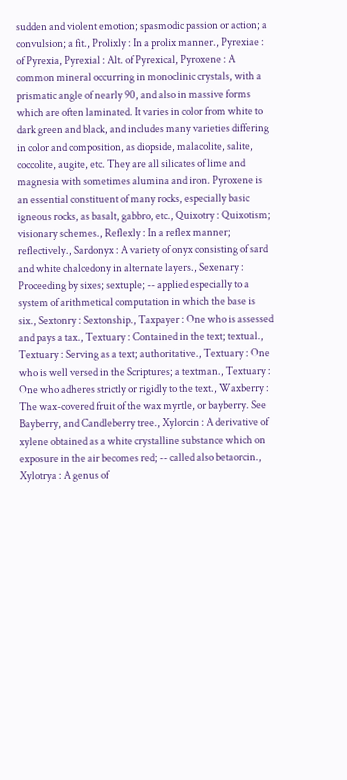sudden and violent emotion; spasmodic passion or action; a convulsion; a fit., Prolixly : In a prolix manner., Pyrexiae : of Pyrexia, Pyrexial : Alt. of Pyrexical, Pyroxene : A common mineral occurring in monoclinic crystals, with a prismatic angle of nearly 90, and also in massive forms which are often laminated. It varies in color from white to dark green and black, and includes many varieties differing in color and composition, as diopside, malacolite, salite, coccolite, augite, etc. They are all silicates of lime and magnesia with sometimes alumina and iron. Pyroxene is an essential constituent of many rocks, especially basic igneous rocks, as basalt, gabbro, etc., Quixotry : Quixotism; visionary schemes., Reflexly : In a reflex manner; reflectively., Sardonyx : A variety of onyx consisting of sard and white chalcedony in alternate layers., Sexenary : Proceeding by sixes; sextuple; -- applied especially to a system of arithmetical computation in which the base is six., Sextonry : Sextonship., Taxpayer : One who is assessed and pays a tax., Textuary : Contained in the text; textual., Textuary : Serving as a text; authoritative., Textuary : One who is well versed in the Scriptures; a textman., Textuary : One who adheres strictly or rigidly to the text., Waxberry : The wax-covered fruit of the wax myrtle, or bayberry. See Bayberry, and Candleberry tree., Xylorcin : A derivative of xylene obtained as a white crystalline substance which on exposure in the air becomes red; -- called also betaorcin., Xylotrya : A genus of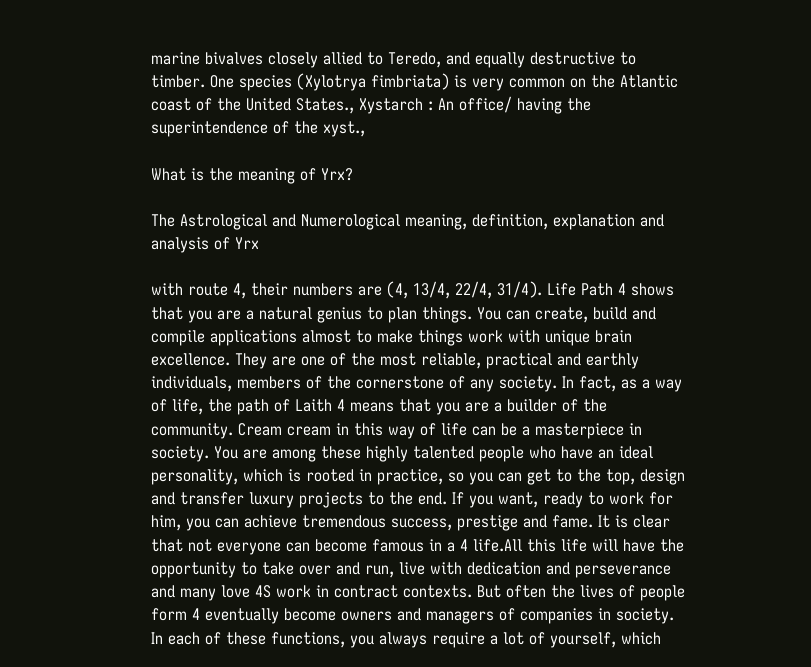marine bivalves closely allied to Teredo, and equally destructive to timber. One species (Xylotrya fimbriata) is very common on the Atlantic coast of the United States., Xystarch : An office/ having the superintendence of the xyst.,

What is the meaning of Yrx?

The Astrological and Numerological meaning, definition, explanation and analysis of Yrx

with route 4, their numbers are (4, 13/4, 22/4, 31/4). Life Path 4 shows that you are a natural genius to plan things. You can create, build and compile applications almost to make things work with unique brain excellence. They are one of the most reliable, practical and earthly individuals, members of the cornerstone of any society. In fact, as a way of life, the path of Laith 4 means that you are a builder of the community. Cream cream in this way of life can be a masterpiece in society. You are among these highly talented people who have an ideal personality, which is rooted in practice, so you can get to the top, design and transfer luxury projects to the end. If you want, ready to work for him, you can achieve tremendous success, prestige and fame. It is clear that not everyone can become famous in a 4 life.All this life will have the opportunity to take over and run, live with dedication and perseverance and many love 4S work in contract contexts. But often the lives of people form 4 eventually become owners and managers of companies in society. In each of these functions, you always require a lot of yourself, which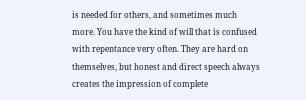is needed for others, and sometimes much more. You have the kind of will that is confused with repentance very often. They are hard on themselves, but honest and direct speech always creates the impression of complete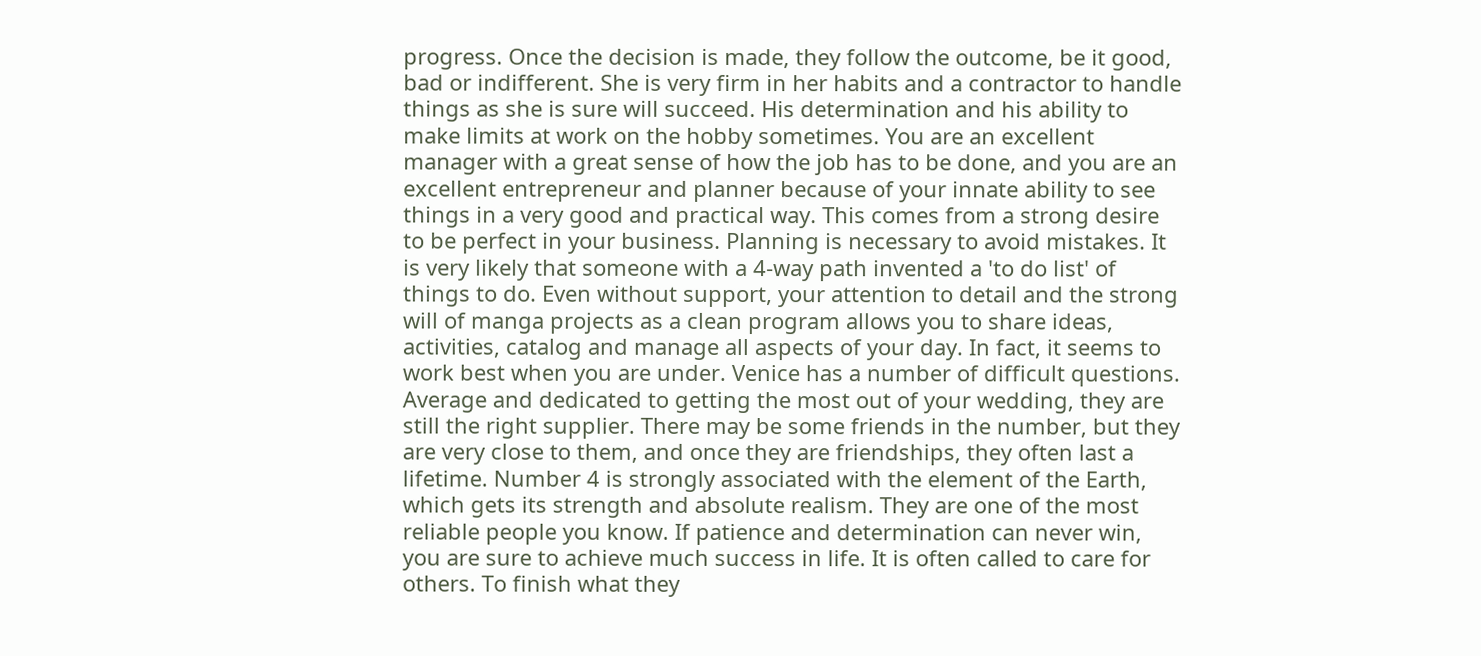progress. Once the decision is made, they follow the outcome, be it good, bad or indifferent. She is very firm in her habits and a contractor to handle things as she is sure will succeed. His determination and his ability to make limits at work on the hobby sometimes. You are an excellent manager with a great sense of how the job has to be done, and you are an excellent entrepreneur and planner because of your innate ability to see things in a very good and practical way. This comes from a strong desire to be perfect in your business. Planning is necessary to avoid mistakes. It is very likely that someone with a 4-way path invented a 'to do list' of things to do. Even without support, your attention to detail and the strong will of manga projects as a clean program allows you to share ideas, activities, catalog and manage all aspects of your day. In fact, it seems to work best when you are under. Venice has a number of difficult questions. Average and dedicated to getting the most out of your wedding, they are still the right supplier. There may be some friends in the number, but they are very close to them, and once they are friendships, they often last a lifetime. Number 4 is strongly associated with the element of the Earth, which gets its strength and absolute realism. They are one of the most reliable people you know. If patience and determination can never win, you are sure to achieve much success in life. It is often called to care for others. To finish what they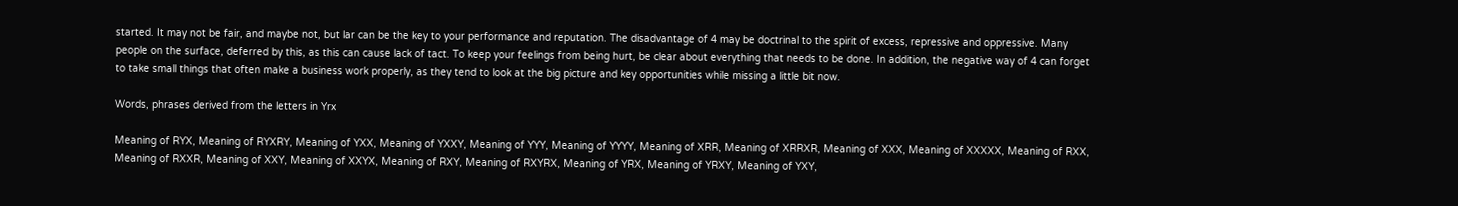started. It may not be fair, and maybe not, but lar can be the key to your performance and reputation. The disadvantage of 4 may be doctrinal to the spirit of excess, repressive and oppressive. Many people on the surface, deferred by this, as this can cause lack of tact. To keep your feelings from being hurt, be clear about everything that needs to be done. In addition, the negative way of 4 can forget to take small things that often make a business work properly, as they tend to look at the big picture and key opportunities while missing a little bit now.

Words, phrases derived from the letters in Yrx

Meaning of RYX, Meaning of RYXRY, Meaning of YXX, Meaning of YXXY, Meaning of YYY, Meaning of YYYY, Meaning of XRR, Meaning of XRRXR, Meaning of XXX, Meaning of XXXXX, Meaning of RXX, Meaning of RXXR, Meaning of XXY, Meaning of XXYX, Meaning of RXY, Meaning of RXYRX, Meaning of YRX, Meaning of YRXY, Meaning of YXY,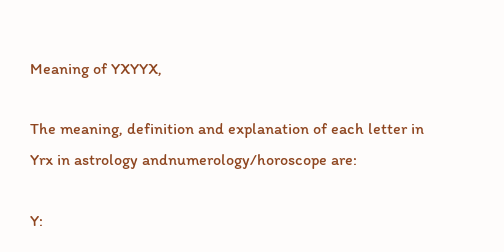Meaning of YXYYX,

The meaning, definition and explanation of each letter in Yrx in astrology andnumerology/horoscope are:

Y: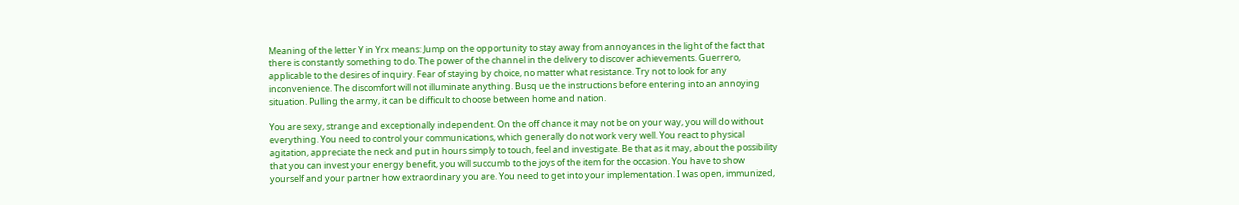Meaning of the letter Y in Yrx means: Jump on the opportunity to stay away from annoyances in the light of the fact that there is constantly something to do. The power of the channel in the delivery to discover achievements. Guerrero, applicable to the desires of inquiry. Fear of staying by choice, no matter what resistance. Try not to look for any inconvenience. The discomfort will not illuminate anything. Busq ue the instructions before entering into an annoying situation. Pulling the army, it can be difficult to choose between home and nation.

You are sexy, strange and exceptionally independent. On the off chance it may not be on your way, you will do without everything. You need to control your communications, which generally do not work very well. You react to physical agitation, appreciate the neck and put in hours simply to touch, feel and investigate. Be that as it may, about the possibility that you can invest your energy benefit, you will succumb to the joys of the item for the occasion. You have to show yourself and your partner how extraordinary you are. You need to get into your implementation. I was open, immunized,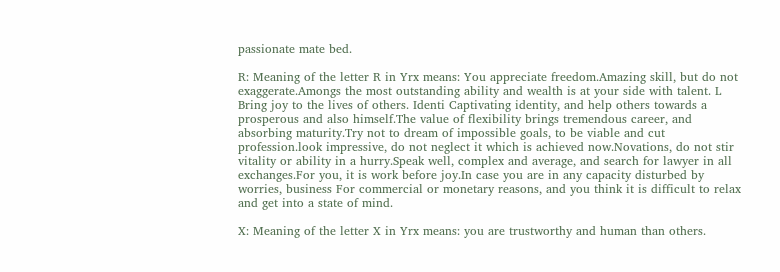passionate mate bed.

R: Meaning of the letter R in Yrx means: You appreciate freedom.Amazing skill, but do not exaggerate.Amongs the most outstanding ability and wealth is at your side with talent. L Bring joy to the lives of others. Identi Captivating identity, and help others towards a prosperous and also himself.The value of flexibility brings tremendous career, and absorbing maturity.Try not to dream of impossible goals, to be viable and cut profession.look impressive, do not neglect it which is achieved now.Novations, do not stir vitality or ability in a hurry.Speak well, complex and average, and search for lawyer in all exchanges.For you, it is work before joy.In case you are in any capacity disturbed by worries, business For commercial or monetary reasons, and you think it is difficult to relax and get into a state of mind.

X: Meaning of the letter X in Yrx means: you are trustworthy and human than others.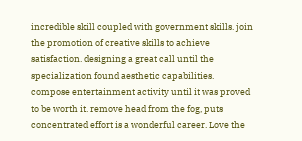incredible skill coupled with government skills. join the promotion of creative skills to achieve satisfaction. designing a great call until the specialization found aesthetic capabilities. compose entertainment activity until it was proved to be worth it. remove head from the fog, puts concentrated effort is a wonderful career. Love the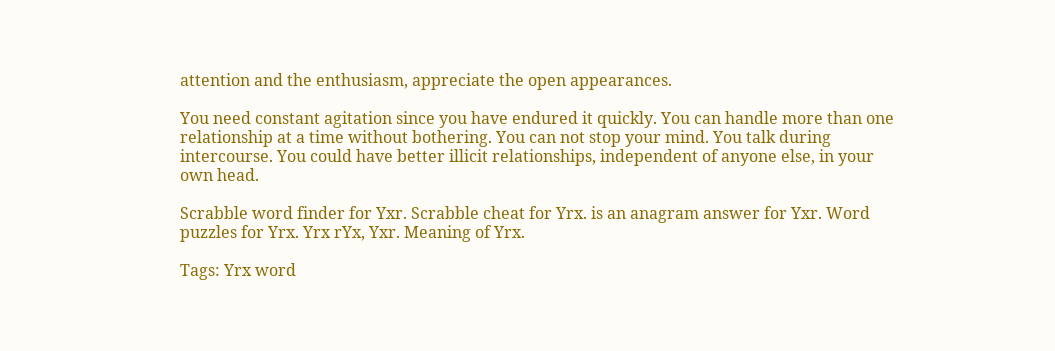attention and the enthusiasm, appreciate the open appearances.

You need constant agitation since you have endured it quickly. You can handle more than one relationship at a time without bothering. You can not stop your mind. You talk during intercourse. You could have better illicit relationships, independent of anyone else, in your own head.

Scrabble word finder for Yxr. Scrabble cheat for Yrx. is an anagram answer for Yxr. Word puzzles for Yrx. Yrx rYx, Yxr. Meaning of Yrx.

Tags: Yrx word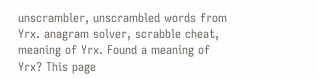unscrambler, unscrambled words from Yrx. anagram solver, scrabble cheat, meaning of Yrx. Found a meaning of Yrx? This page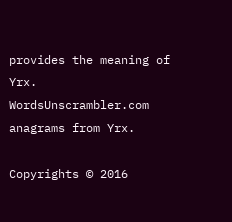provides the meaning of Yrx. WordsUnscrambler.com anagrams from Yrx.

Copyrights © 2016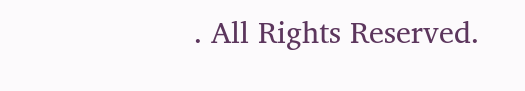. All Rights Reserved.